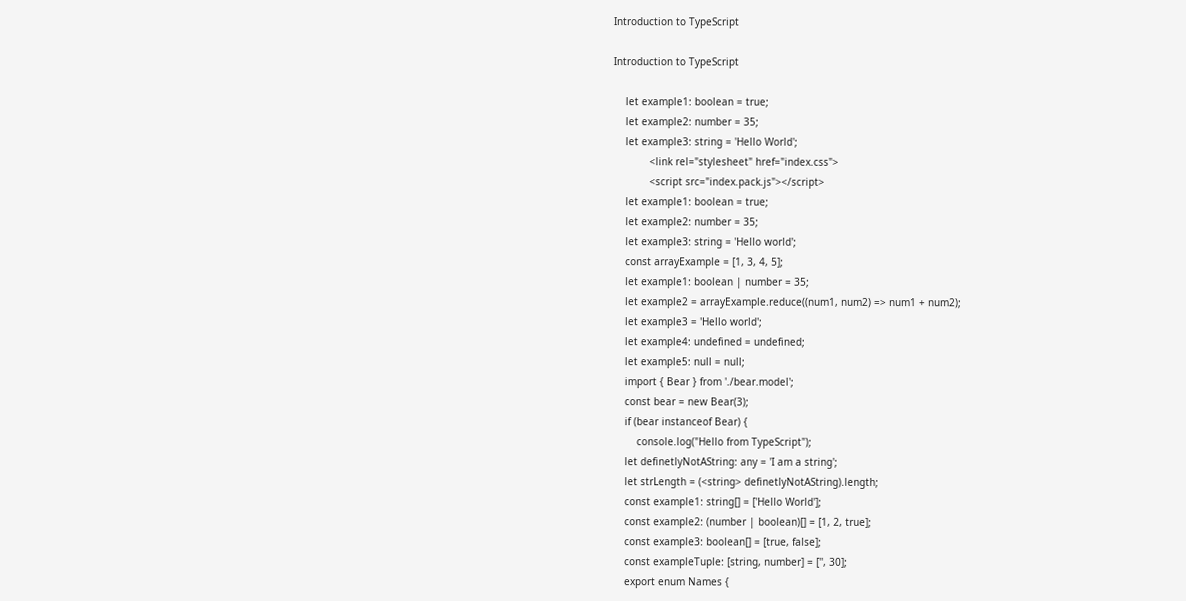Introduction to TypeScript

Introduction to TypeScript

    let example1: boolean = true;
    let example2: number = 35;
    let example3: string = 'Hello World';
            <link rel="stylesheet" href="index.css">
            <script src="index.pack.js"></script>
    let example1: boolean = true;
    let example2: number = 35;
    let example3: string = 'Hello world';
    const arrayExample = [1, 3, 4, 5];
    let example1: boolean | number = 35;
    let example2 = arrayExample.reduce((num1, num2) => num1 + num2);
    let example3 = 'Hello world';
    let example4: undefined = undefined;
    let example5: null = null;
    import { Bear } from './bear.model';
    const bear = new Bear(3);
    if (bear instanceof Bear) {
        console.log("Hello from TypeScript");
    let definetlyNotAString: any = 'I am a string';
    let strLength = (<string> definetlyNotAString).length;
    const example1: string[] = ['Hello World'];
    const example2: (number | boolean)[] = [1, 2, true];
    const example3: boolean[] = [true, false];
    const exampleTuple: [string, number] = ['', 30];
    export enum Names {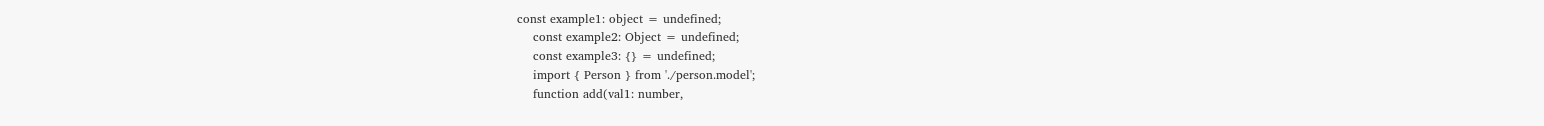const example1: object = undefined;
    const example2: Object = undefined;
    const example3: {} = undefined;
    import { Person } from './person.model';
    function add(val1: number,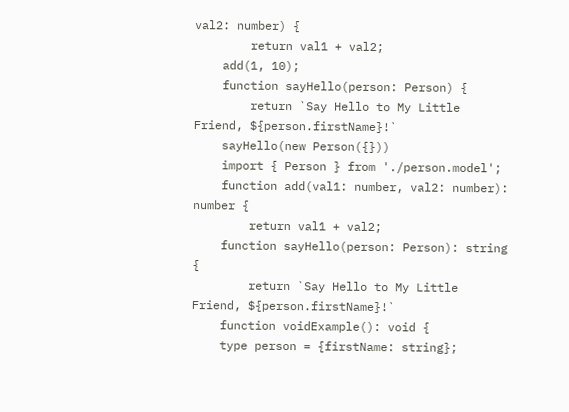val2: number) {
        return val1 + val2;
    add(1, 10);
    function sayHello(person: Person) {
        return `Say Hello to My Little Friend, ${person.firstName}!`
    sayHello(new Person({}))
    import { Person } from './person.model';
    function add(val1: number, val2: number): number {
        return val1 + val2;
    function sayHello(person: Person): string {
        return `Say Hello to My Little Friend, ${person.firstName}!`
    function voidExample(): void {
    type person = {firstName: string};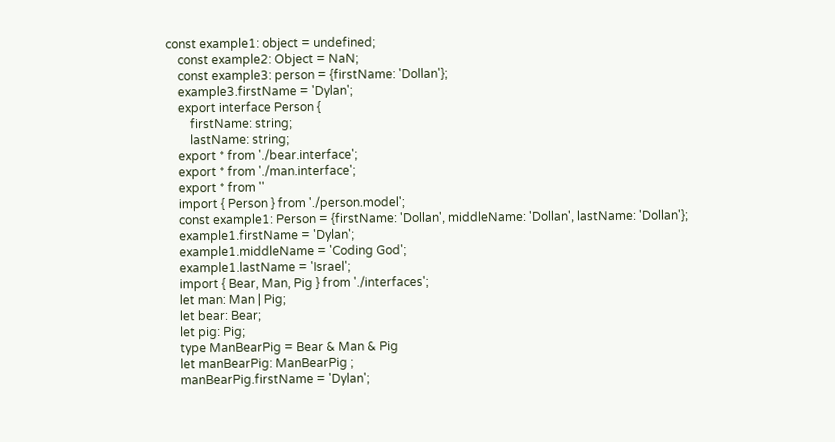const example1: object = undefined;
    const example2: Object = NaN;
    const example3: person = {firstName: 'Dollan'};
    example3.firstName = 'Dylan';
    export interface Person {
        firstName: string;
        lastName: string;
    export * from './bear.interface';
    export * from './man.interface';
    export * from ''
    import { Person } from './person.model';
    const example1: Person = {firstName: 'Dollan', middleName: 'Dollan', lastName: 'Dollan'};
    example1.firstName = 'Dylan';
    example1.middleName = 'Coding God';
    example1.lastName = 'Israel';
    import { Bear, Man, Pig } from './interfaces';
    let man: Man | Pig;
    let bear: Bear;
    let pig: Pig;
    type ManBearPig = Bear & Man & Pig
    let manBearPig: ManBearPig ;
    manBearPig.firstName = 'Dylan';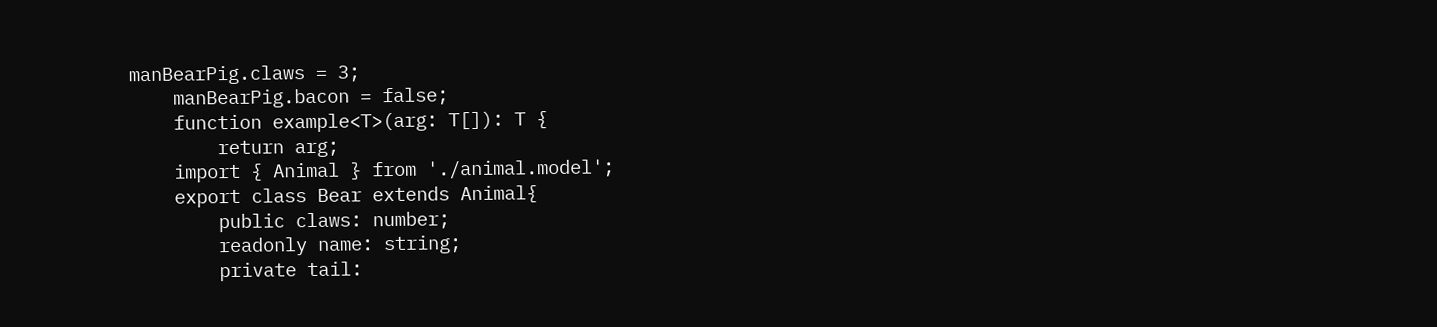manBearPig.claws = 3;
    manBearPig.bacon = false;
    function example<T>(arg: T[]): T {
        return arg;
    import { Animal } from './animal.model';
    export class Bear extends Animal{
        public claws: number;
        readonly name: string;
        private tail: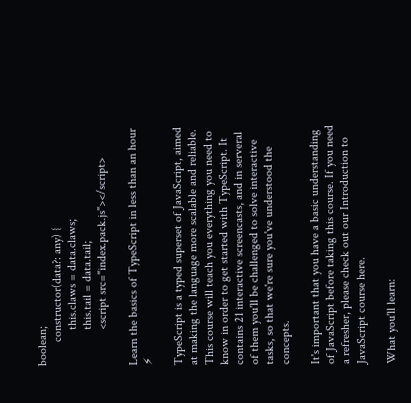boolean;
        constructor(data?: any) {
            this.claws = data.claws;
            this.tail = data.tail;
            <script src="index.pack.js"></script>

Learn the basics of TypeScript in less than an hour ⚡

TypeScript is a typed superset of JavaScript, aimed at making the language more scalable and reliable. This course will teach you everything you need to know in order to get started with TypeScript. It contains 21 interactive screencasts, and in serveral of them you'll be challenged to solve interactive tasks, so that we're sure you've understood the concepts.

It's important that you have a basic understanding of JavaScript before taking this course. If you need a refresher, please check out our Introduction to JavaScript course here.

What you'll learn: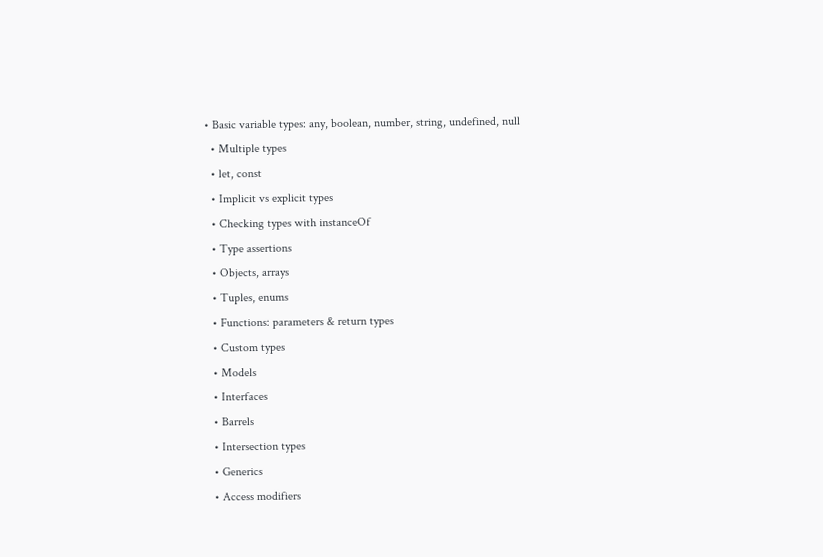• Basic variable types: any, boolean, number, string, undefined, null
  • Multiple types
  • let, const
  • Implicit vs explicit types
  • Checking types with instanceOf
  • Type assertions
  • Objects, arrays
  • Tuples, enums
  • Functions: parameters & return types
  • Custom types
  • Models
  • Interfaces
  • Barrels
  • Intersection types
  • Generics
  • Access modifiers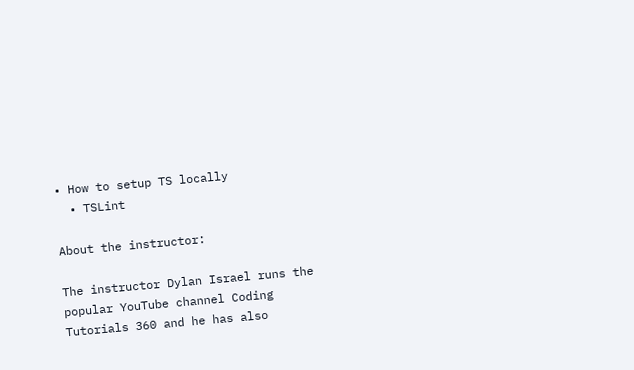• How to setup TS locally
  • TSLint

About the instructor:

The instructor Dylan Israel runs the popular YouTube channel Coding Tutorials 360 and he has also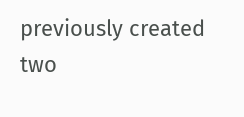previously created two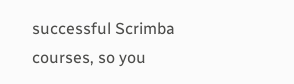successful Scrimba courses, so you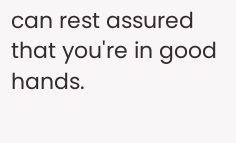can rest assured that you're in good hands.